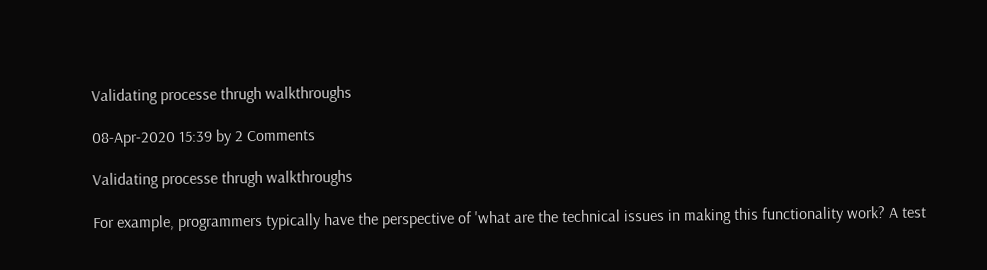Validating processe thrugh walkthroughs

08-Apr-2020 15:39 by 2 Comments

Validating processe thrugh walkthroughs

For example, programmers typically have the perspective of 'what are the technical issues in making this functionality work? A test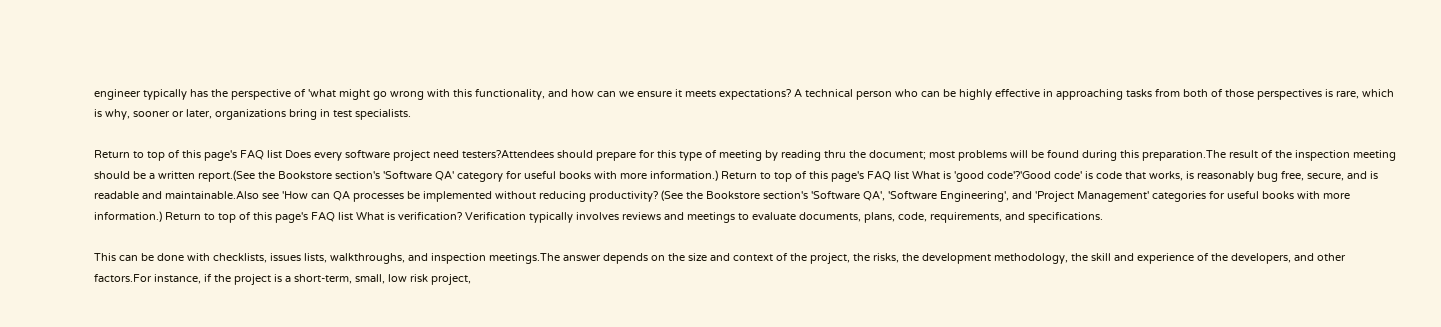engineer typically has the perspective of 'what might go wrong with this functionality, and how can we ensure it meets expectations? A technical person who can be highly effective in approaching tasks from both of those perspectives is rare, which is why, sooner or later, organizations bring in test specialists.

Return to top of this page's FAQ list Does every software project need testers?Attendees should prepare for this type of meeting by reading thru the document; most problems will be found during this preparation.The result of the inspection meeting should be a written report.(See the Bookstore section's 'Software QA' category for useful books with more information.) Return to top of this page's FAQ list What is 'good code'?'Good code' is code that works, is reasonably bug free, secure, and is readable and maintainable.Also see 'How can QA processes be implemented without reducing productivity? (See the Bookstore section's 'Software QA', 'Software Engineering', and 'Project Management' categories for useful books with more information.) Return to top of this page's FAQ list What is verification? Verification typically involves reviews and meetings to evaluate documents, plans, code, requirements, and specifications.

This can be done with checklists, issues lists, walkthroughs, and inspection meetings.The answer depends on the size and context of the project, the risks, the development methodology, the skill and experience of the developers, and other factors.For instance, if the project is a short-term, small, low risk project,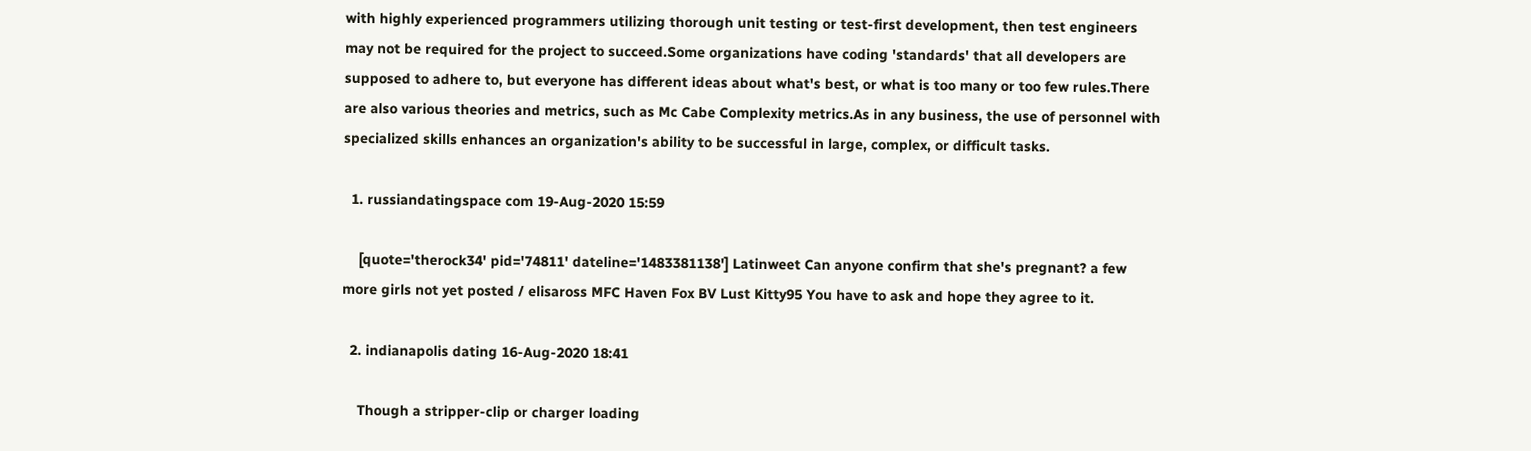with highly experienced programmers utilizing thorough unit testing or test-first development, then test engineers may not be required for the project to succeed.Some organizations have coding 'standards' that all developers are supposed to adhere to, but everyone has different ideas about what's best, or what is too many or too few rules.There are also various theories and metrics, such as Mc Cabe Complexity metrics.As in any business, the use of personnel with specialized skills enhances an organization's ability to be successful in large, complex, or difficult tasks.

  1. russiandatingspace com 19-Aug-2020 15:59

    [quote='therock34' pid='74811' dateline='1483381138'] Latinweet Can anyone confirm that she's pregnant? a few more girls not yet posted / elisaross MFC Haven Fox BV Lust Kitty95 You have to ask and hope they agree to it.

  2. indianapolis dating 16-Aug-2020 18:41

    Though a stripper-clip or charger loading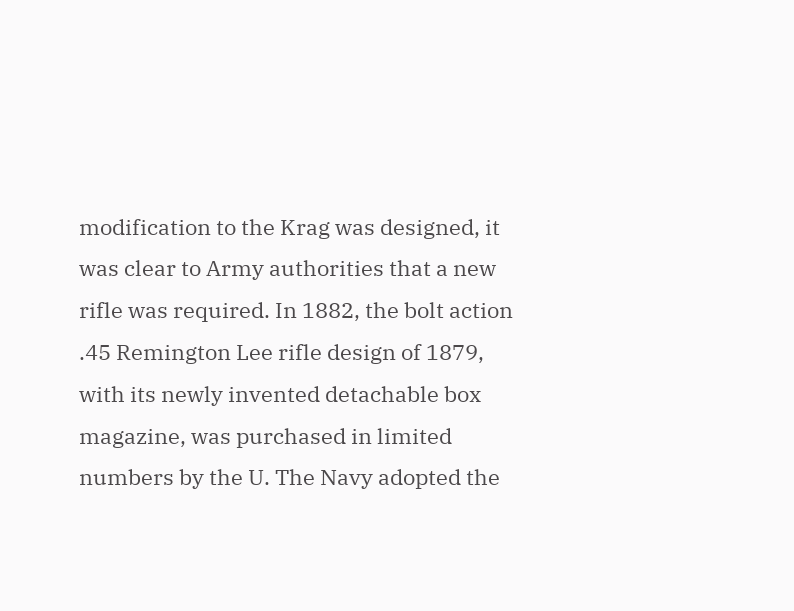modification to the Krag was designed, it was clear to Army authorities that a new rifle was required. In 1882, the bolt action .45 Remington Lee rifle design of 1879, with its newly invented detachable box magazine, was purchased in limited numbers by the U. The Navy adopted the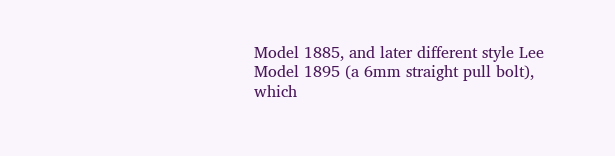Model 1885, and later different style Lee Model 1895 (a 6mm straight pull bolt), which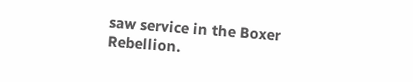saw service in the Boxer Rebellion.